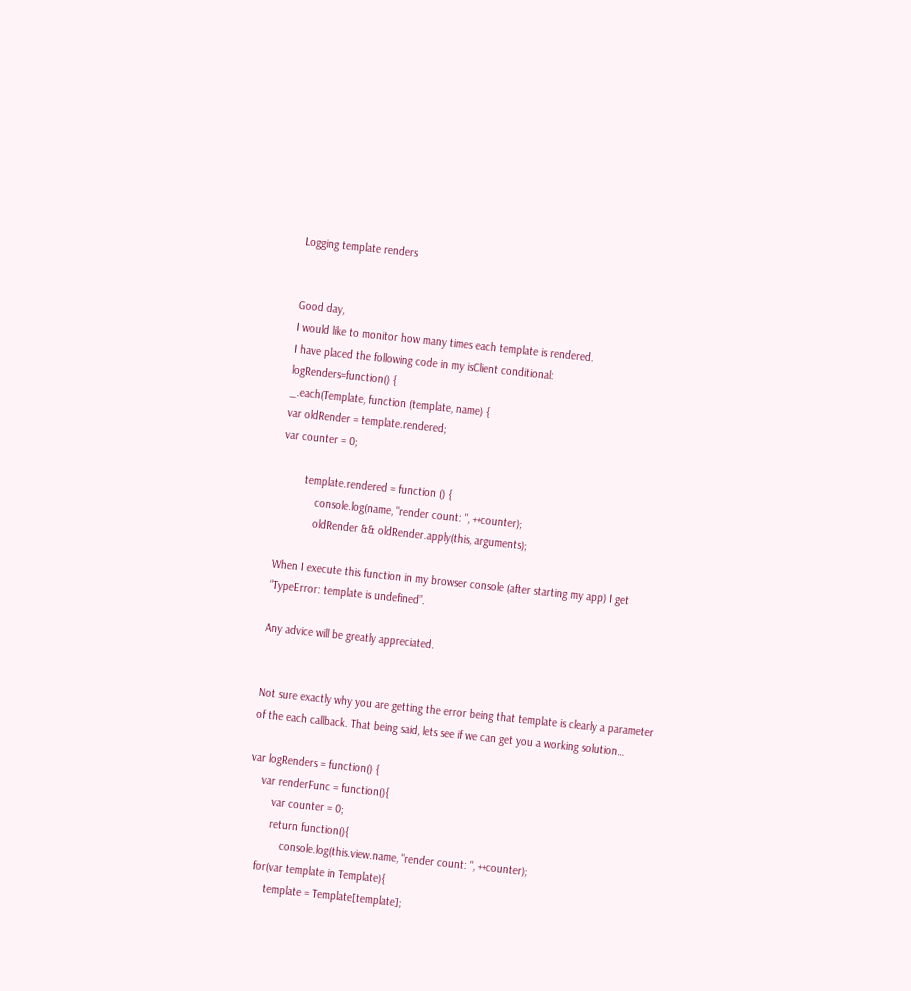Logging template renders


Good day,
I would like to monitor how many times each template is rendered.
I have placed the following code in my isClient conditional:
logRenders=function() {
_.each(Template, function (template, name) {
var oldRender = template.rendered;
var counter = 0;

        template.rendered = function () {
            console.log(name, "render count: ", ++counter);
            oldRender && oldRender.apply(this, arguments);

When I execute this function in my browser console (after starting my app) I get “TypeError: template is undefined”.

Any advice will be greatly appreciated.


Not sure exactly why you are getting the error being that template is clearly a parameter of the each callback. That being said, lets see if we can get you a working solution…

var logRenders = function() {
    var renderFunc = function(){
        var counter = 0;
        return function(){
            console.log(this.view.name, "render count: ", ++counter);
    for(var template in Template){
        template = Template[template];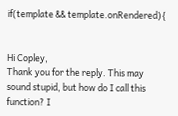if(template && template.onRendered){


Hi Copley,
Thank you for the reply. This may sound stupid, but how do I call this
function? I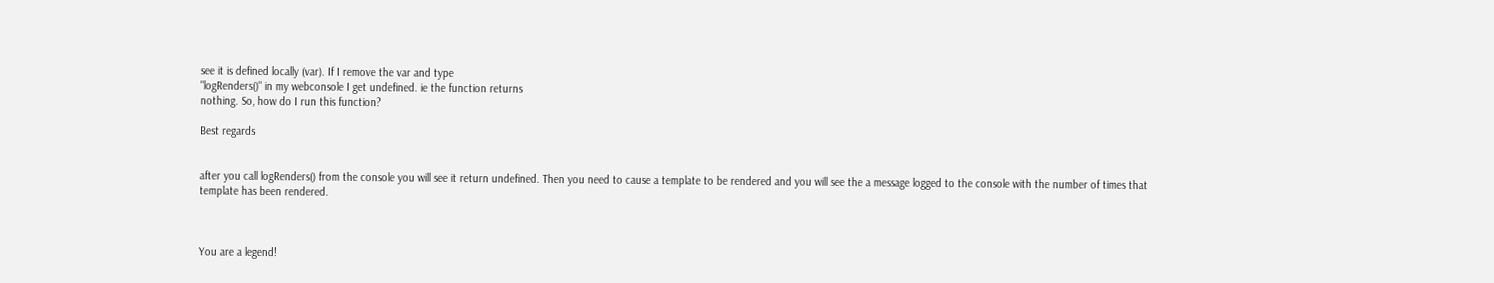see it is defined locally (var). If I remove the var and type
"logRenders()" in my webconsole I get undefined. ie the function returns
nothing. So, how do I run this function?

Best regards


after you call logRenders() from the console you will see it return undefined. Then you need to cause a template to be rendered and you will see the a message logged to the console with the number of times that template has been rendered.



You are a legend!